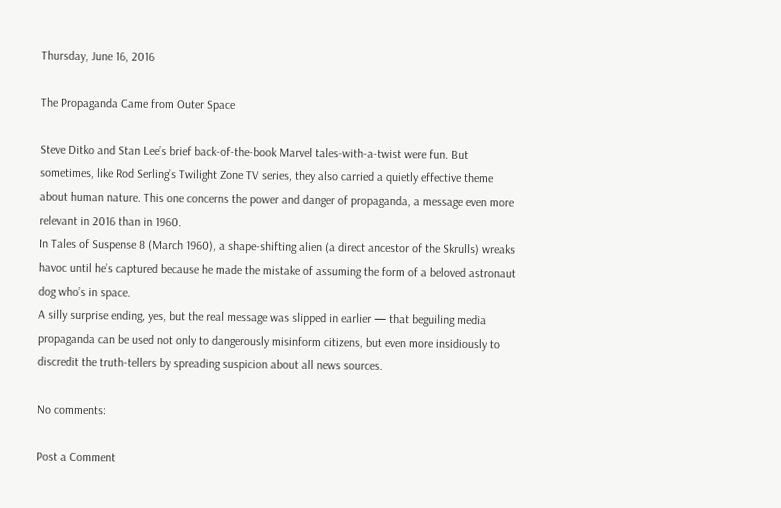Thursday, June 16, 2016

The Propaganda Came from Outer Space

Steve Ditko and Stan Lee’s brief back-of-the-book Marvel tales-with-a-twist were fun. But sometimes, like Rod Serling’s Twilight Zone TV series, they also carried a quietly effective theme about human nature. This one concerns the power and danger of propaganda, a message even more relevant in 2016 than in 1960.
In Tales of Suspense 8 (March 1960), a shape-shifting alien (a direct ancestor of the Skrulls) wreaks havoc until he’s captured because he made the mistake of assuming the form of a beloved astronaut dog who’s in space.
A silly surprise ending, yes, but the real message was slipped in earlier — that beguiling media propaganda can be used not only to dangerously misinform citizens, but even more insidiously to discredit the truth-tellers by spreading suspicion about all news sources.

No comments:

Post a Comment